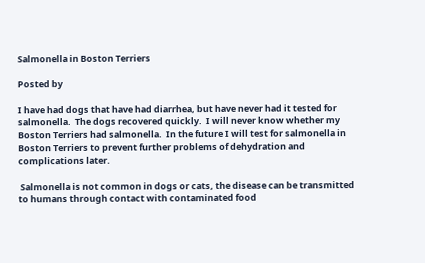Salmonella in Boston Terriers

Posted by

I have had dogs that have had diarrhea, but have never had it tested for salmonella.  The dogs recovered quickly.  I will never know whether my Boston Terriers had salmonella.  In the future I will test for salmonella in Boston Terriers to prevent further problems of dehydration and complications later.

 Salmonella is not common in dogs or cats, the disease can be transmitted to humans through contact with contaminated food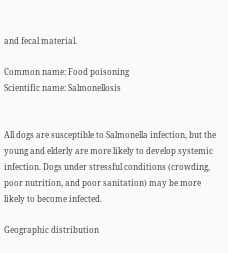and fecal material.

Common name: Food poisoning
Scientific name: Salmonellosis


All dogs are susceptible to Salmonella infection, but the young and elderly are more likely to develop systemic infection. Dogs under stressful conditions (crowding, poor nutrition, and poor sanitation) may be more likely to become infected.

Geographic distribution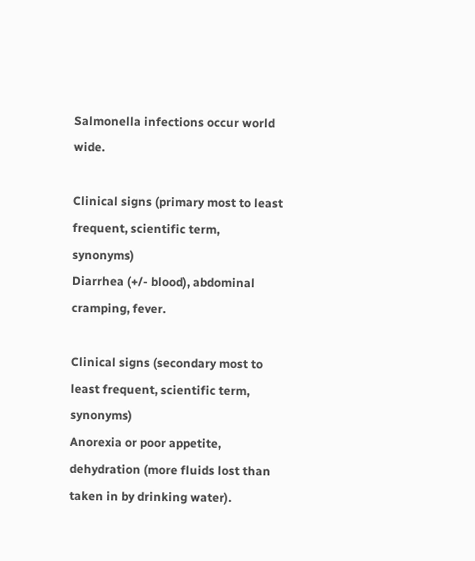Salmonella infections occur world wide.

Clinical signs (primary most to least frequent, scientific term, synonyms)
Diarrhea (+/- blood), abdominal cramping, fever.

Clinical signs (secondary most to least frequent, scientific term, synonyms)
Anorexia or poor appetite, dehydration (more fluids lost than taken in by drinking water).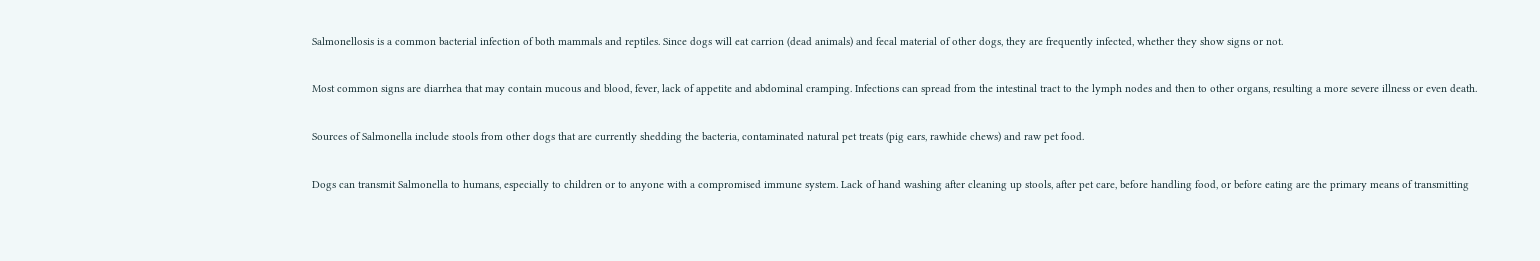Salmonellosis is a common bacterial infection of both mammals and reptiles. Since dogs will eat carrion (dead animals) and fecal material of other dogs, they are frequently infected, whether they show signs or not.

Most common signs are diarrhea that may contain mucous and blood, fever, lack of appetite and abdominal cramping. Infections can spread from the intestinal tract to the lymph nodes and then to other organs, resulting a more severe illness or even death.

Sources of Salmonella include stools from other dogs that are currently shedding the bacteria, contaminated natural pet treats (pig ears, rawhide chews) and raw pet food.

Dogs can transmit Salmonella to humans, especially to children or to anyone with a compromised immune system. Lack of hand washing after cleaning up stools, after pet care, before handling food, or before eating are the primary means of transmitting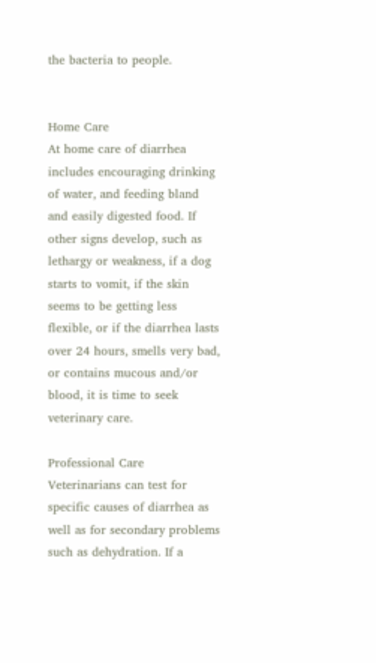the bacteria to people.


Home Care
At home care of diarrhea includes encouraging drinking of water, and feeding bland and easily digested food. If other signs develop, such as lethargy or weakness, if a dog starts to vomit, if the skin seems to be getting less flexible, or if the diarrhea lasts over 24 hours, smells very bad, or contains mucous and/or blood, it is time to seek veterinary care.

Professional Care
Veterinarians can test for specific causes of diarrhea as well as for secondary problems such as dehydration. If a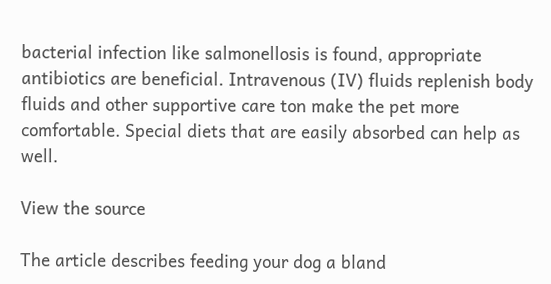bacterial infection like salmonellosis is found, appropriate antibiotics are beneficial. Intravenous (IV) fluids replenish body fluids and other supportive care ton make the pet more comfortable. Special diets that are easily absorbed can help as well.

View the source

The article describes feeding your dog a bland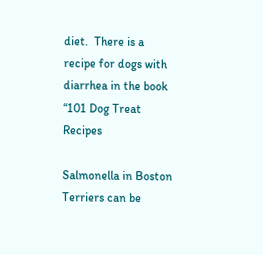diet.  There is a recipe for dogs with diarrhea in the book “101 Dog Treat Recipes

Salmonella in Boston Terriers can be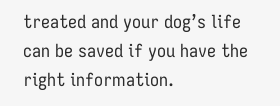treated and your dog’s life can be saved if you have the right information.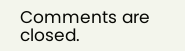Comments are closed.